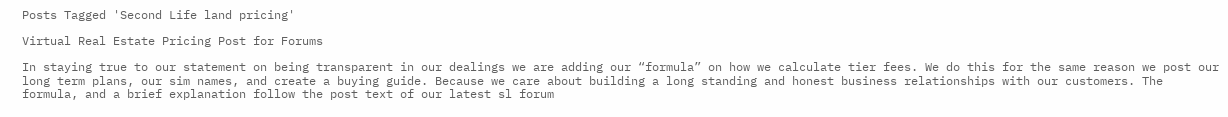Posts Tagged 'Second Life land pricing'

Virtual Real Estate Pricing Post for Forums

In staying true to our statement on being transparent in our dealings we are adding our “formula” on how we calculate tier fees. We do this for the same reason we post our long term plans, our sim names, and create a buying guide. Because we care about building a long standing and honest business relationships with our customers. The formula, and a brief explanation follow the post text of our latest sl forum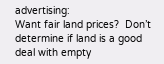advertising:
Want fair land prices?  Don’t determine if land is a good deal with empty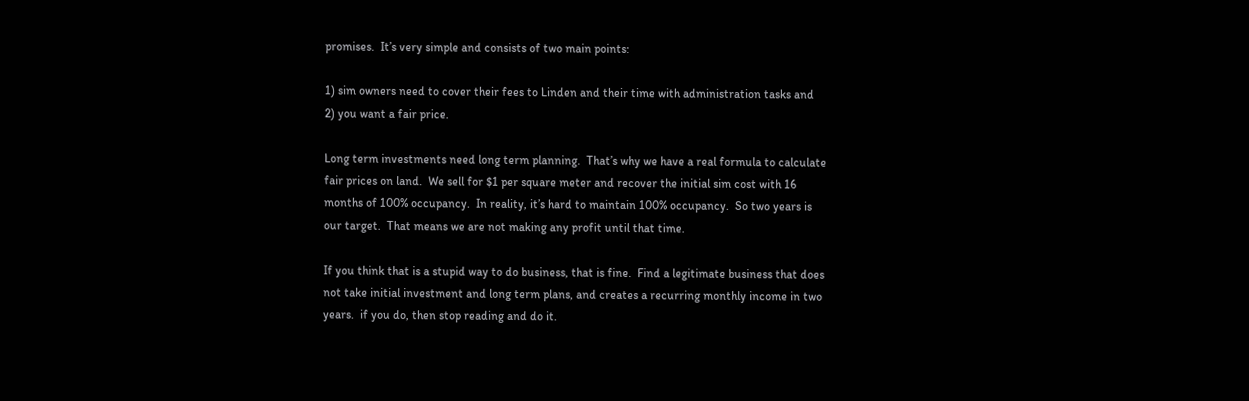promises.  It’s very simple and consists of two main points:

1) sim owners need to cover their fees to Linden and their time with administration tasks and
2) you want a fair price.

Long term investments need long term planning.  That’s why we have a real formula to calculate fair prices on land.  We sell for $1 per square meter and recover the initial sim cost with 16 months of 100% occupancy.  In reality, it’s hard to maintain 100% occupancy.  So two years is our target.  That means we are not making any profit until that time.

If you think that is a stupid way to do business, that is fine.  Find a legitimate business that does not take initial investment and long term plans, and creates a recurring monthly income in two years.  if you do, then stop reading and do it.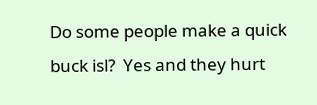Do some people make a quick buck isl?  Yes and they hurt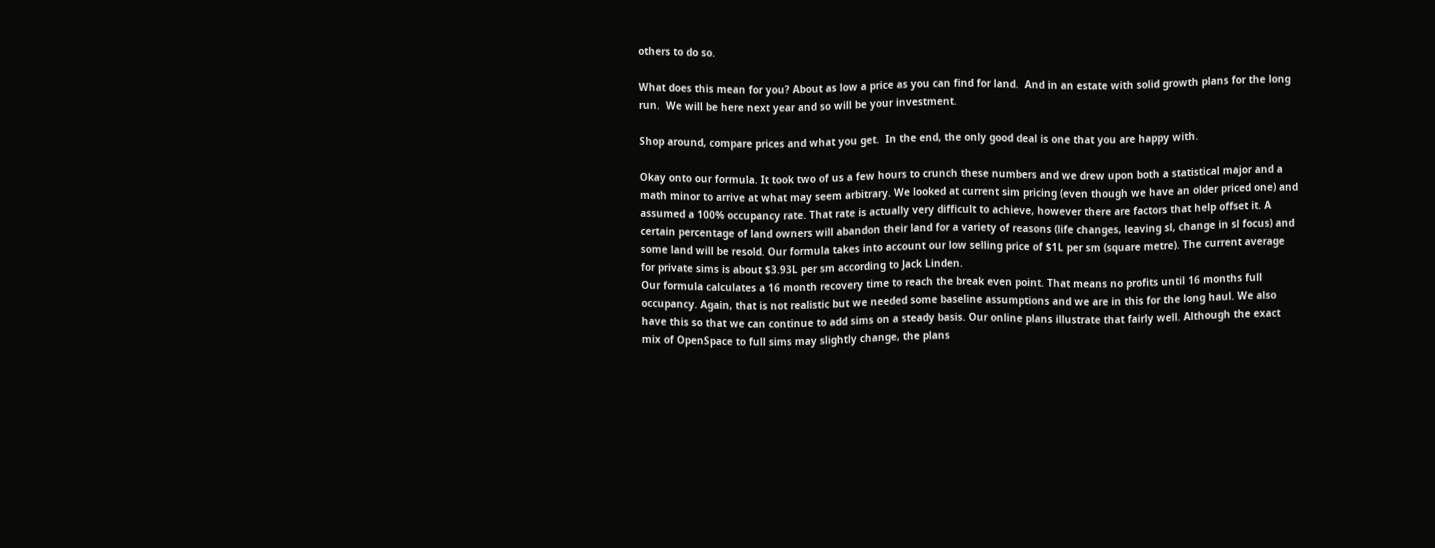others to do so.

What does this mean for you? About as low a price as you can find for land.  And in an estate with solid growth plans for the long run.  We will be here next year and so will be your investment.

Shop around, compare prices and what you get.  In the end, the only good deal is one that you are happy with.

Okay onto our formula. It took two of us a few hours to crunch these numbers and we drew upon both a statistical major and a math minor to arrive at what may seem arbitrary. We looked at current sim pricing (even though we have an older priced one) and assumed a 100% occupancy rate. That rate is actually very difficult to achieve, however there are factors that help offset it. A certain percentage of land owners will abandon their land for a variety of reasons (life changes, leaving sl, change in sl focus) and some land will be resold. Our formula takes into account our low selling price of $1L per sm (square metre). The current average for private sims is about $3.93L per sm according to Jack Linden.
Our formula calculates a 16 month recovery time to reach the break even point. That means no profits until 16 months full occupancy. Again, that is not realistic but we needed some baseline assumptions and we are in this for the long haul. We also have this so that we can continue to add sims on a steady basis. Our online plans illustrate that fairly well. Although the exact mix of OpenSpace to full sims may slightly change, the plans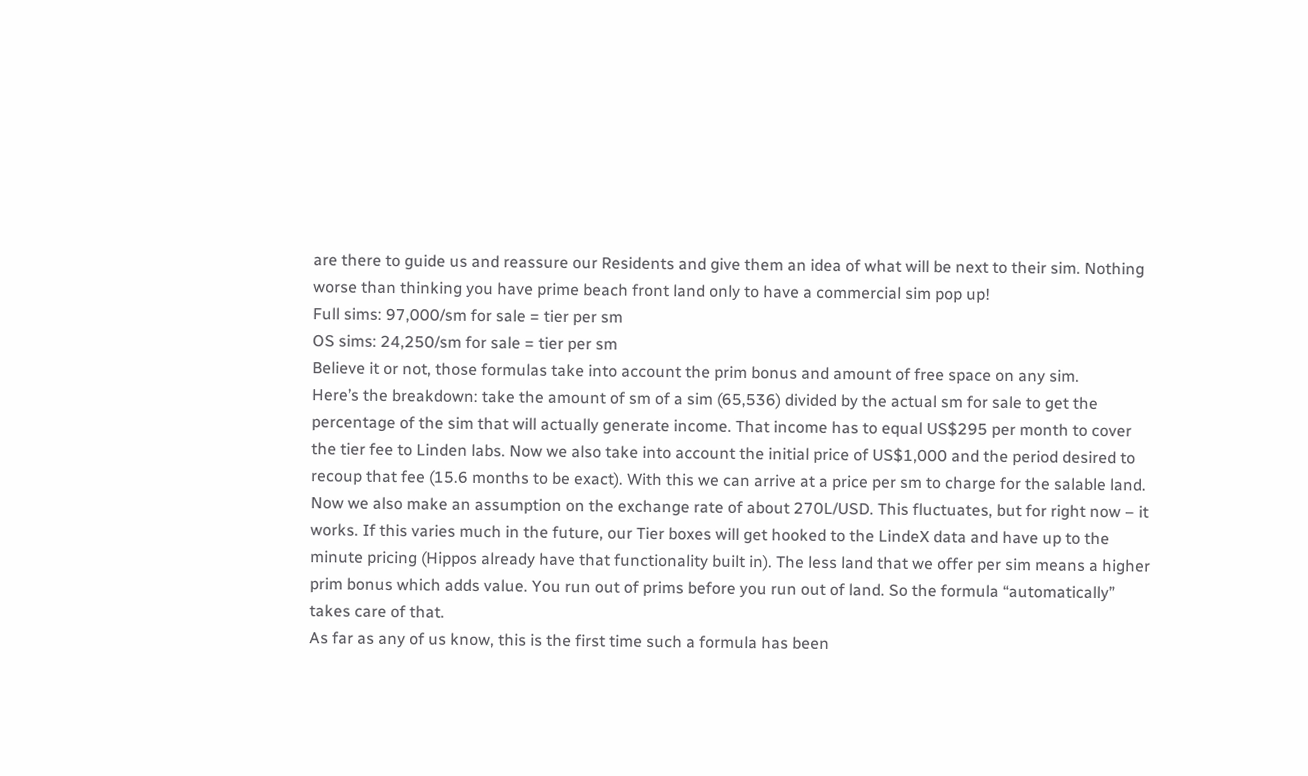are there to guide us and reassure our Residents and give them an idea of what will be next to their sim. Nothing worse than thinking you have prime beach front land only to have a commercial sim pop up!
Full sims: 97,000/sm for sale = tier per sm
OS sims: 24,250/sm for sale = tier per sm
Believe it or not, those formulas take into account the prim bonus and amount of free space on any sim.
Here’s the breakdown: take the amount of sm of a sim (65,536) divided by the actual sm for sale to get the percentage of the sim that will actually generate income. That income has to equal US$295 per month to cover the tier fee to Linden labs. Now we also take into account the initial price of US$1,000 and the period desired to recoup that fee (15.6 months to be exact). With this we can arrive at a price per sm to charge for the salable land. Now we also make an assumption on the exchange rate of about 270L/USD. This fluctuates, but for right now – it works. If this varies much in the future, our Tier boxes will get hooked to the LindeX data and have up to the minute pricing (Hippos already have that functionality built in). The less land that we offer per sim means a higher prim bonus which adds value. You run out of prims before you run out of land. So the formula “automatically” takes care of that.
As far as any of us know, this is the first time such a formula has been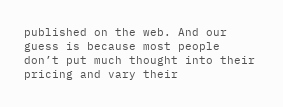published on the web. And our guess is because most people don’t put much thought into their pricing and vary their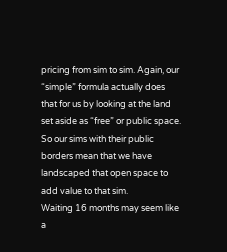pricing from sim to sim. Again, our “simple” formula actually does that for us by looking at the land set aside as “free” or public space. So our sims with their public borders mean that we have landscaped that open space to add value to that sim.
Waiting 16 months may seem like a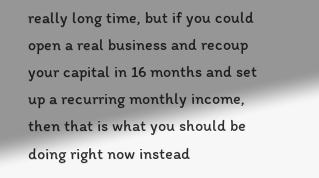really long time, but if you could open a real business and recoup your capital in 16 months and set up a recurring monthly income, then that is what you should be doing right now instead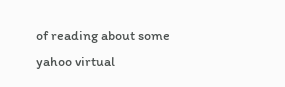of reading about some yahoo virtual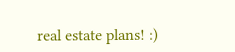real estate plans! :)